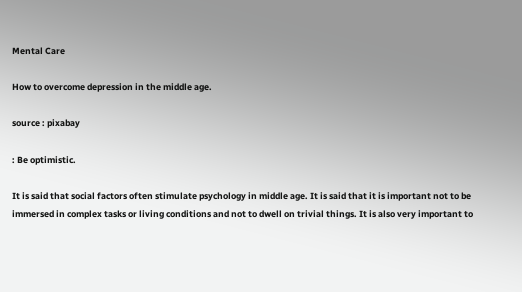Mental Care

How to overcome depression in the middle age.

source : pixabay

: Be optimistic.

It is said that social factors often stimulate psychology in middle age. It is said that it is important not to be immersed in complex tasks or living conditions and not to dwell on trivial things. It is also very important to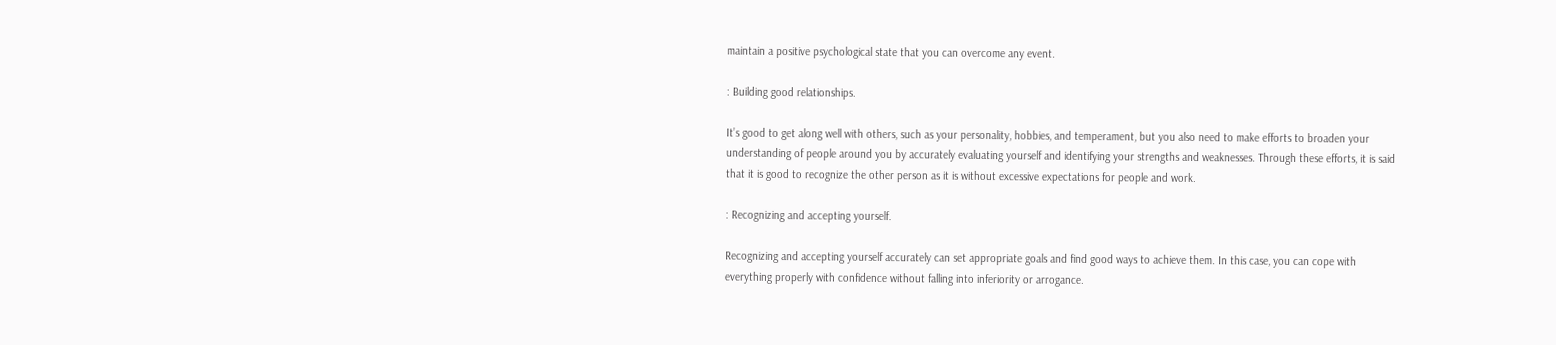maintain a positive psychological state that you can overcome any event.

: Building good relationships.

It’s good to get along well with others, such as your personality, hobbies, and temperament, but you also need to make efforts to broaden your understanding of people around you by accurately evaluating yourself and identifying your strengths and weaknesses. Through these efforts, it is said that it is good to recognize the other person as it is without excessive expectations for people and work.

: Recognizing and accepting yourself.

Recognizing and accepting yourself accurately can set appropriate goals and find good ways to achieve them. In this case, you can cope with everything properly with confidence without falling into inferiority or arrogance.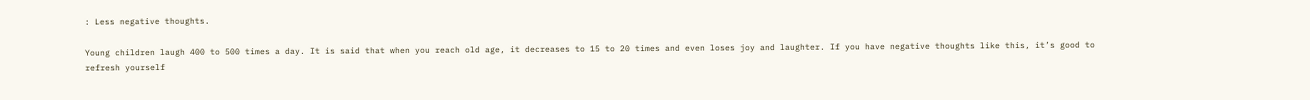: Less negative thoughts.

Young children laugh 400 to 500 times a day. It is said that when you reach old age, it decreases to 15 to 20 times and even loses joy and laughter. If you have negative thoughts like this, it’s good to refresh yourself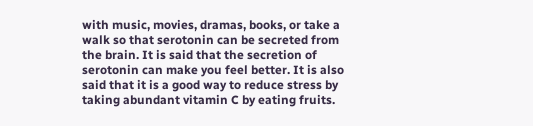with music, movies, dramas, books, or take a walk so that serotonin can be secreted from the brain. It is said that the secretion of serotonin can make you feel better. It is also said that it is a good way to reduce stress by taking abundant vitamin C by eating fruits.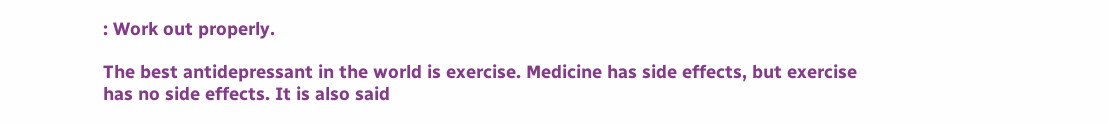: Work out properly.

The best antidepressant in the world is exercise. Medicine has side effects, but exercise has no side effects. It is also said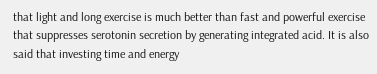that light and long exercise is much better than fast and powerful exercise that suppresses serotonin secretion by generating integrated acid. It is also said that investing time and energy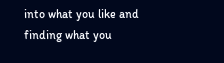into what you like and finding what you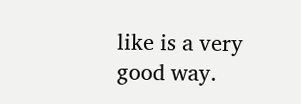like is a very good way.